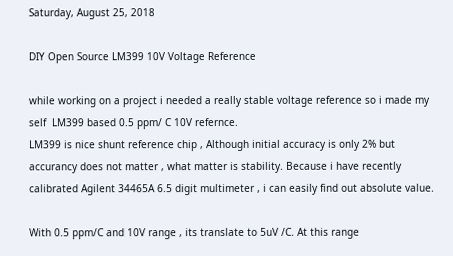Saturday, August 25, 2018

DIY Open Source LM399 10V Voltage Reference

while working on a project i needed a really stable voltage reference so i made my self  LM399 based 0.5 ppm/ C 10V refernce.
LM399 is nice shunt reference chip , Although initial accuracy is only 2% but accurancy does not matter , what matter is stability. Because i have recently calibrated Agilent 34465A 6.5 digit multimeter , i can easily find out absolute value.

With 0.5 ppm/C and 10V range , its translate to 5uV /C. At this range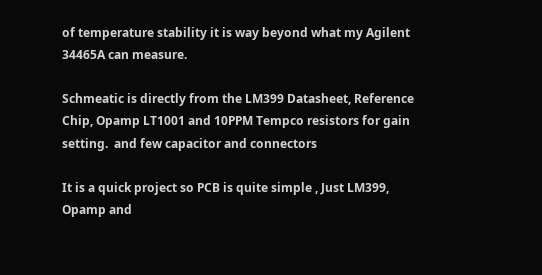of temperature stability it is way beyond what my Agilent 34465A can measure.

Schmeatic is directly from the LM399 Datasheet, Reference Chip, Opamp LT1001 and 10PPM Tempco resistors for gain setting.  and few capacitor and connectors

It is a quick project so PCB is quite simple , Just LM399, Opamp and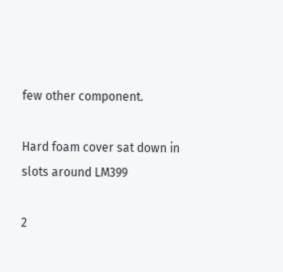few other component.

Hard foam cover sat down in slots around LM399

2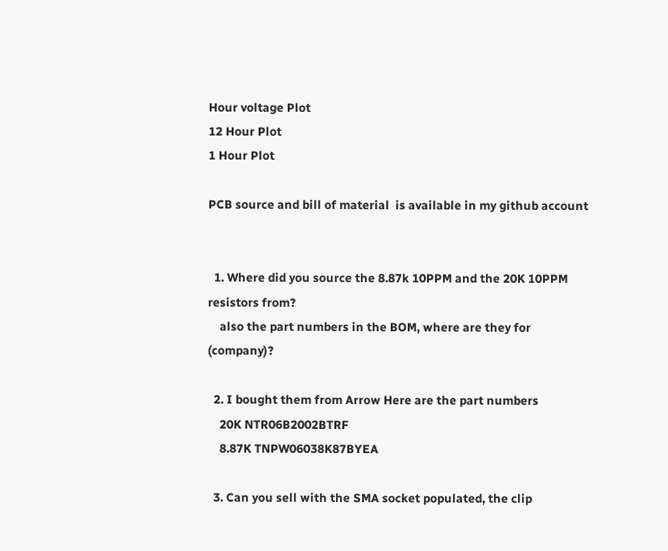Hour voltage Plot
12 Hour Plot
1 Hour Plot

PCB source and bill of material  is available in my github account


  1. Where did you source the 8.87k 10PPM and the 20K 10PPM resistors from?
    also the part numbers in the BOM, where are they for (company)?

  2. I bought them from Arrow Here are the part numbers
    20K NTR06B2002BTRF
    8.87K TNPW06038K87BYEA

  3. Can you sell with the SMA socket populated, the clip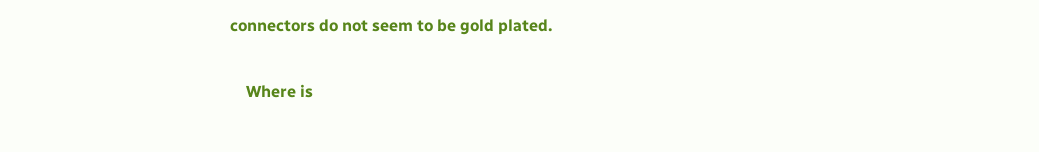connectors do not seem to be gold plated.

    Where is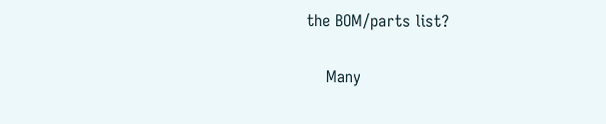the BOM/parts list?

    Many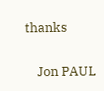thanks

    Jon PAUL